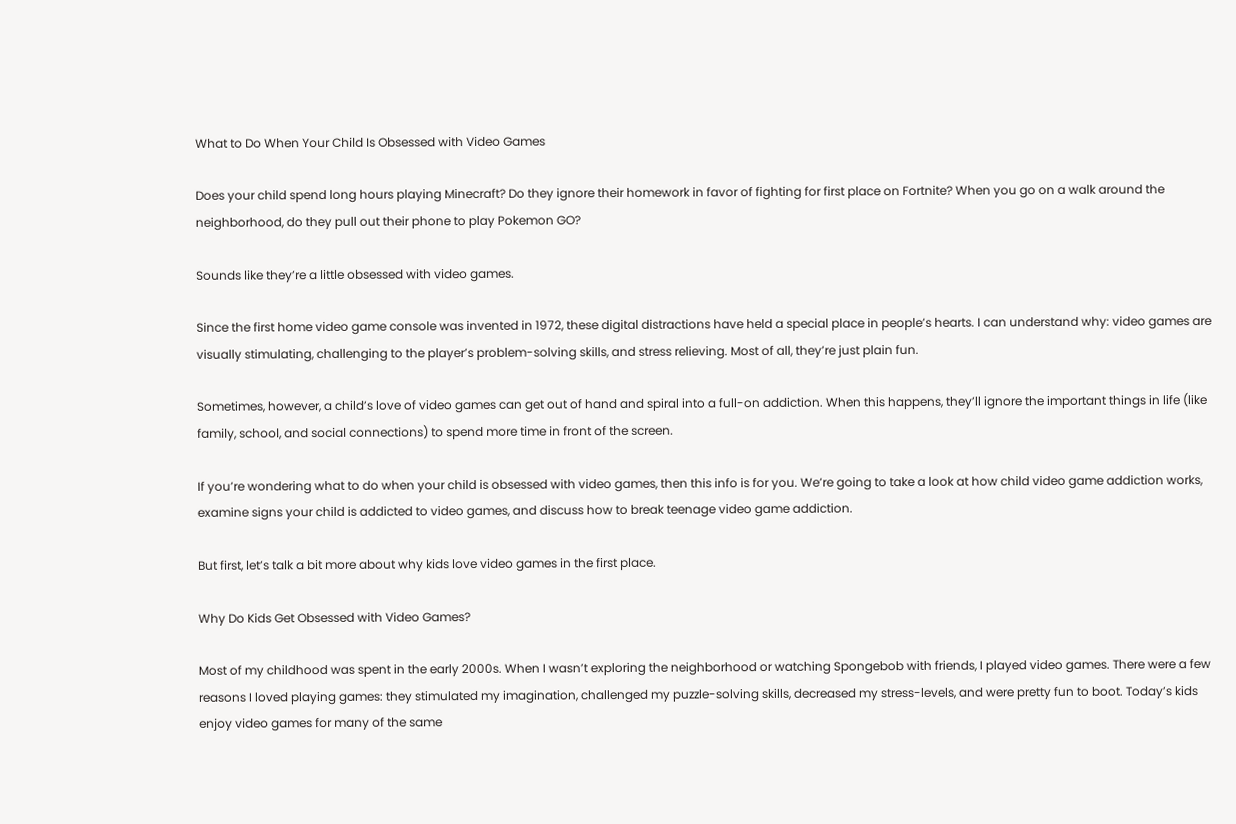What to Do When Your Child Is Obsessed with Video Games

Does your child spend long hours playing Minecraft? Do they ignore their homework in favor of fighting for first place on Fortnite? When you go on a walk around the neighborhood, do they pull out their phone to play Pokemon GO?

Sounds like they’re a little obsessed with video games.

Since the first home video game console was invented in 1972, these digital distractions have held a special place in people’s hearts. I can understand why: video games are visually stimulating, challenging to the player’s problem-solving skills, and stress relieving. Most of all, they’re just plain fun.

Sometimes, however, a child’s love of video games can get out of hand and spiral into a full-on addiction. When this happens, they’ll ignore the important things in life (like family, school, and social connections) to spend more time in front of the screen.

If you’re wondering what to do when your child is obsessed with video games, then this info is for you. We’re going to take a look at how child video game addiction works, examine signs your child is addicted to video games, and discuss how to break teenage video game addiction.

But first, let’s talk a bit more about why kids love video games in the first place.

Why Do Kids Get Obsessed with Video Games?

Most of my childhood was spent in the early 2000s. When I wasn’t exploring the neighborhood or watching Spongebob with friends, I played video games. There were a few reasons I loved playing games: they stimulated my imagination, challenged my puzzle-solving skills, decreased my stress-levels, and were pretty fun to boot. Today’s kids enjoy video games for many of the same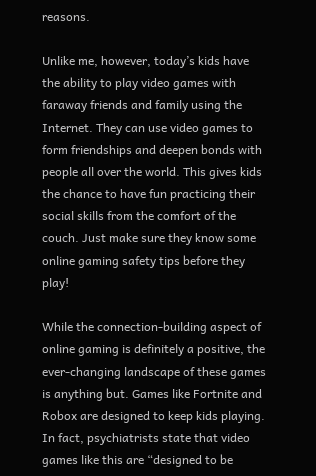reasons.

Unlike me, however, today’s kids have the ability to play video games with faraway friends and family using the Internet. They can use video games to form friendships and deepen bonds with people all over the world. This gives kids the chance to have fun practicing their social skills from the comfort of the couch. Just make sure they know some online gaming safety tips before they play!

While the connection-building aspect of online gaming is definitely a positive, the ever-changing landscape of these games is anything but. Games like Fortnite and Robox are designed to keep kids playing. In fact, psychiatrists state that video games like this are “designed to be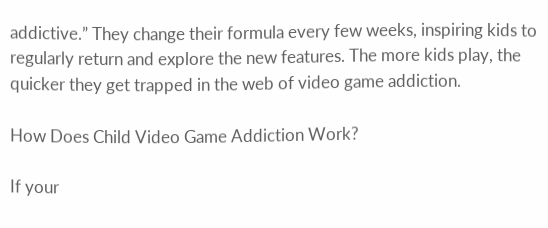addictive.” They change their formula every few weeks, inspiring kids to regularly return and explore the new features. The more kids play, the quicker they get trapped in the web of video game addiction.

How Does Child Video Game Addiction Work?

If your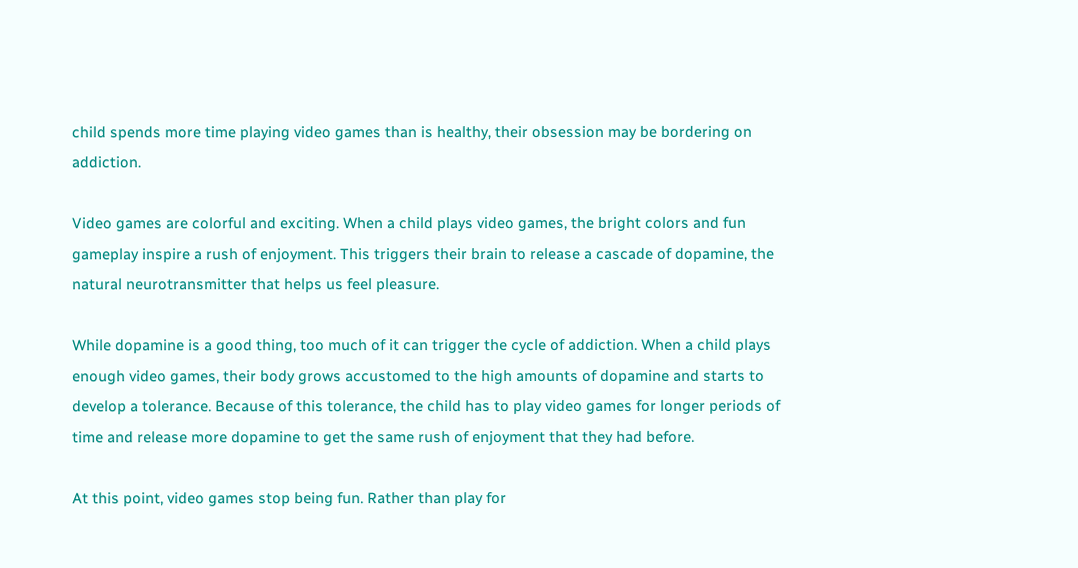child spends more time playing video games than is healthy, their obsession may be bordering on addiction.

Video games are colorful and exciting. When a child plays video games, the bright colors and fun gameplay inspire a rush of enjoyment. This triggers their brain to release a cascade of dopamine, the natural neurotransmitter that helps us feel pleasure.

While dopamine is a good thing, too much of it can trigger the cycle of addiction. When a child plays enough video games, their body grows accustomed to the high amounts of dopamine and starts to develop a tolerance. Because of this tolerance, the child has to play video games for longer periods of time and release more dopamine to get the same rush of enjoyment that they had before.

At this point, video games stop being fun. Rather than play for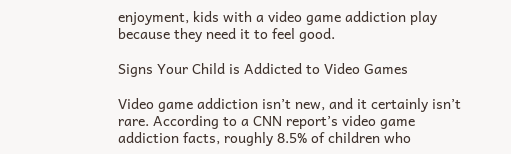enjoyment, kids with a video game addiction play because they need it to feel good.

Signs Your Child is Addicted to Video Games

Video game addiction isn’t new, and it certainly isn’t rare. According to a CNN report’s video game addiction facts, roughly 8.5% of children who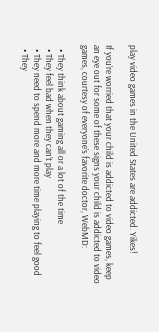play video games in the United States are addicted. Yikes!

If you’re worried that your child is addicted to video games, keep an eye out for some of these signs your child is addicted to video games, courtesy of everyone’s favorite doctor, WebMD:

  • They think about gaming all or a lot of the time
  • They feel bad when they can’t play
  • They need to spend more and more time playing to feel good
  • They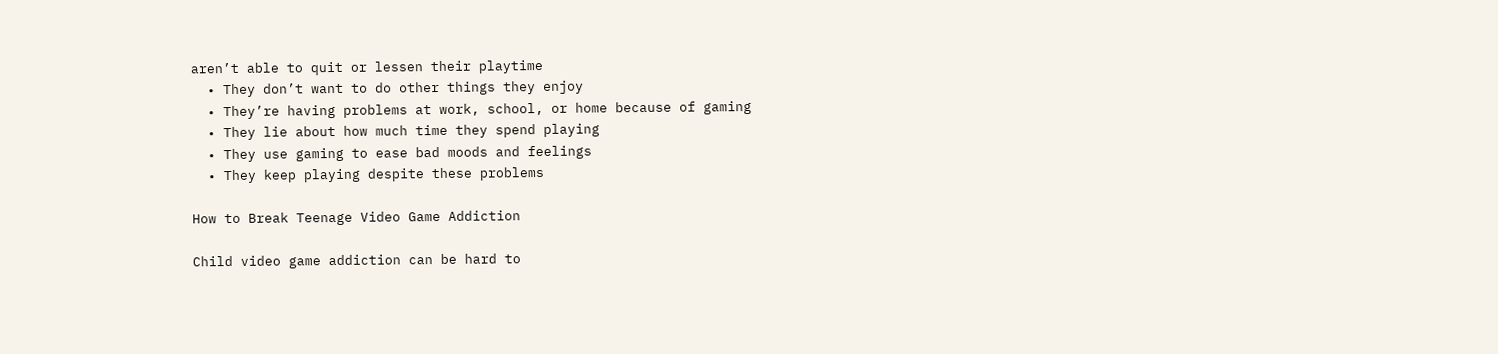aren’t able to quit or lessen their playtime
  • They don’t want to do other things they enjoy
  • They’re having problems at work, school, or home because of gaming
  • They lie about how much time they spend playing
  • They use gaming to ease bad moods and feelings
  • They keep playing despite these problems

How to Break Teenage Video Game Addiction

Child video game addiction can be hard to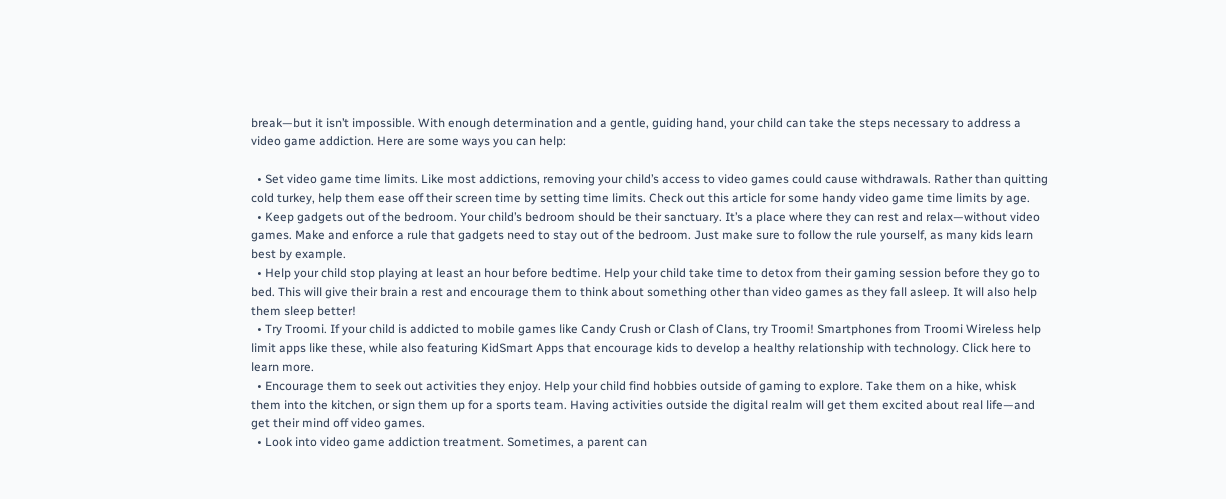break—but it isn’t impossible. With enough determination and a gentle, guiding hand, your child can take the steps necessary to address a video game addiction. Here are some ways you can help:

  • Set video game time limits. Like most addictions, removing your child’s access to video games could cause withdrawals. Rather than quitting cold turkey, help them ease off their screen time by setting time limits. Check out this article for some handy video game time limits by age.
  • Keep gadgets out of the bedroom. Your child’s bedroom should be their sanctuary. It’s a place where they can rest and relax—without video games. Make and enforce a rule that gadgets need to stay out of the bedroom. Just make sure to follow the rule yourself, as many kids learn best by example.
  • Help your child stop playing at least an hour before bedtime. Help your child take time to detox from their gaming session before they go to bed. This will give their brain a rest and encourage them to think about something other than video games as they fall asleep. It will also help them sleep better!
  • Try Troomi. If your child is addicted to mobile games like Candy Crush or Clash of Clans, try Troomi! Smartphones from Troomi Wireless help limit apps like these, while also featuring KidSmart Apps that encourage kids to develop a healthy relationship with technology. Click here to learn more.
  • Encourage them to seek out activities they enjoy. Help your child find hobbies outside of gaming to explore. Take them on a hike, whisk them into the kitchen, or sign them up for a sports team. Having activities outside the digital realm will get them excited about real life—and get their mind off video games.
  • Look into video game addiction treatment. Sometimes, a parent can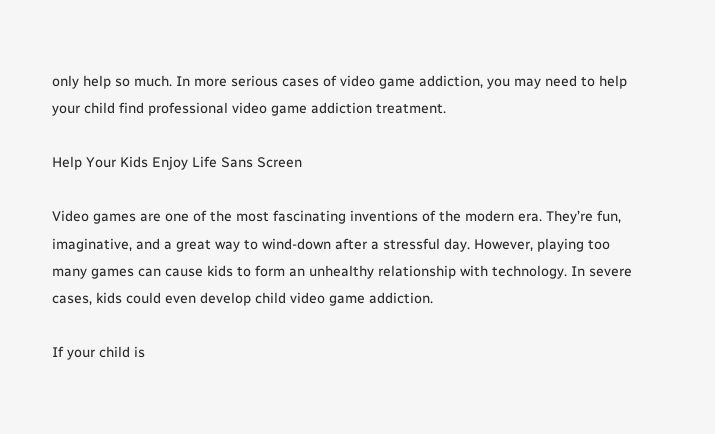only help so much. In more serious cases of video game addiction, you may need to help your child find professional video game addiction treatment.

Help Your Kids Enjoy Life Sans Screen

Video games are one of the most fascinating inventions of the modern era. They’re fun, imaginative, and a great way to wind-down after a stressful day. However, playing too many games can cause kids to form an unhealthy relationship with technology. In severe cases, kids could even develop child video game addiction.

If your child is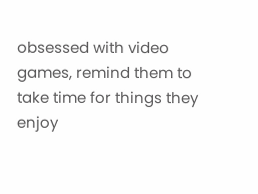obsessed with video games, remind them to take time for things they enjoy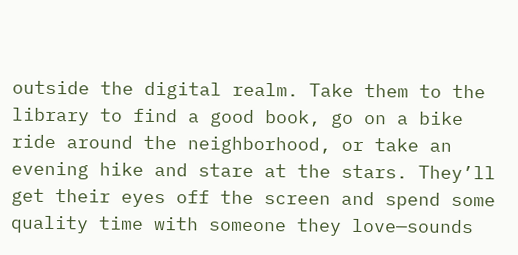outside the digital realm. Take them to the library to find a good book, go on a bike ride around the neighborhood, or take an evening hike and stare at the stars. They’ll get their eyes off the screen and spend some quality time with someone they love—sounds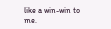like a win-win to me.